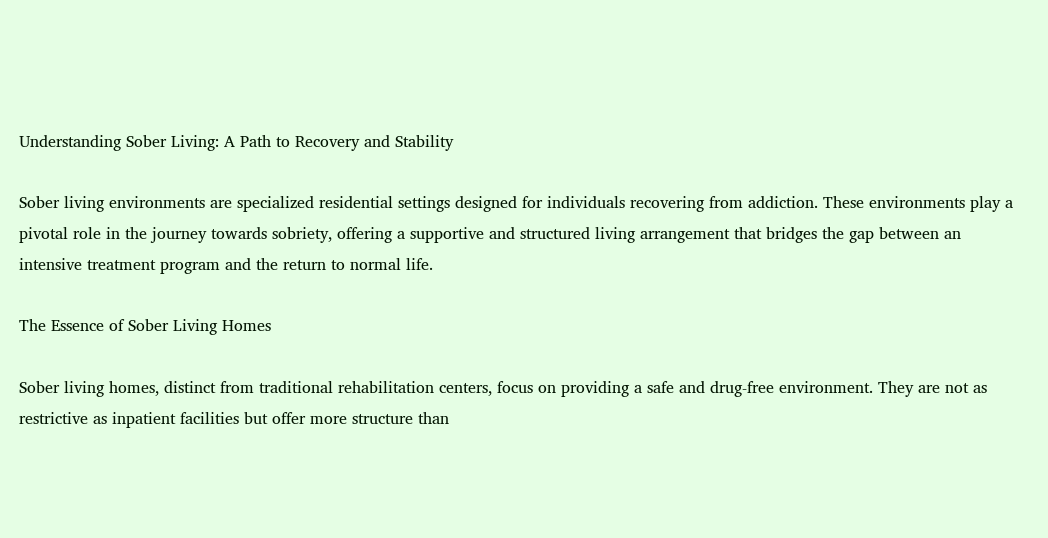Understanding Sober Living: A Path to Recovery and Stability

Sober living environments are specialized residential settings designed for individuals recovering from addiction. These environments play a pivotal role in the journey towards sobriety, offering a supportive and structured living arrangement that bridges the gap between an intensive treatment program and the return to normal life.

The Essence of Sober Living Homes

Sober living homes, distinct from traditional rehabilitation centers, focus on providing a safe and drug-free environment. They are not as restrictive as inpatient facilities but offer more structure than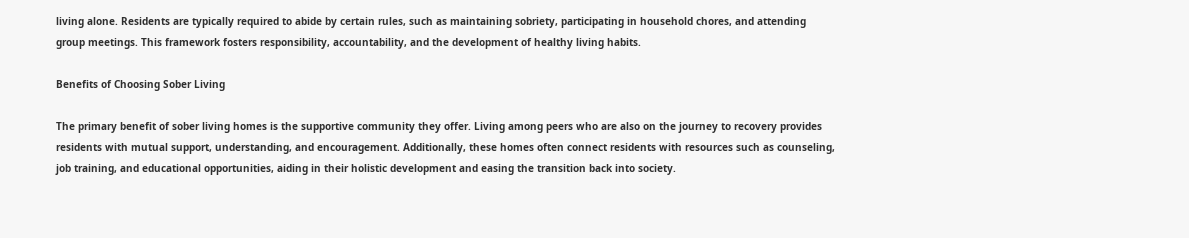living alone. Residents are typically required to abide by certain rules, such as maintaining sobriety, participating in household chores, and attending group meetings. This framework fosters responsibility, accountability, and the development of healthy living habits.

Benefits of Choosing Sober Living

The primary benefit of sober living homes is the supportive community they offer. Living among peers who are also on the journey to recovery provides residents with mutual support, understanding, and encouragement. Additionally, these homes often connect residents with resources such as counseling, job training, and educational opportunities, aiding in their holistic development and easing the transition back into society.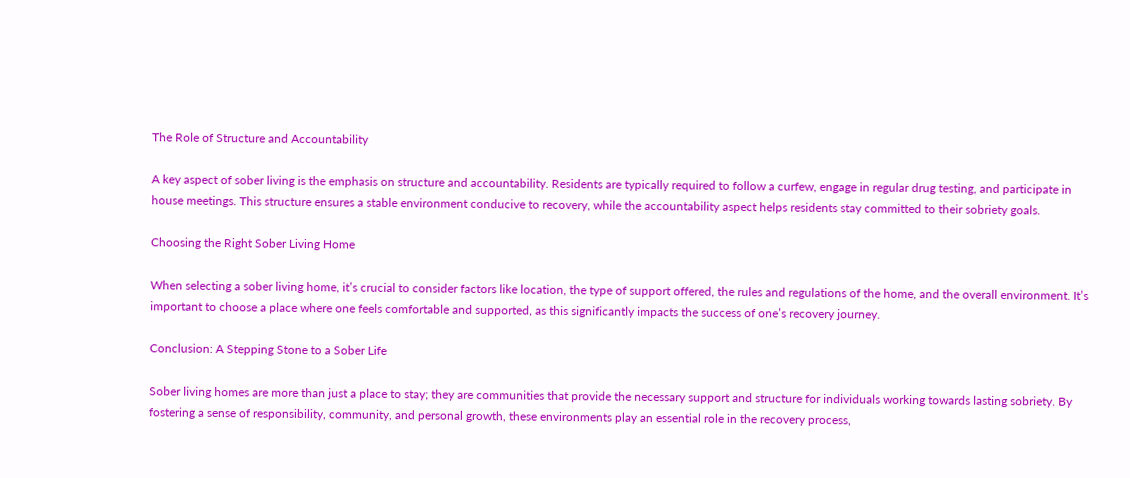The Role of Structure and Accountability

A key aspect of sober living is the emphasis on structure and accountability. Residents are typically required to follow a curfew, engage in regular drug testing, and participate in house meetings. This structure ensures a stable environment conducive to recovery, while the accountability aspect helps residents stay committed to their sobriety goals.

Choosing the Right Sober Living Home

When selecting a sober living home, it’s crucial to consider factors like location, the type of support offered, the rules and regulations of the home, and the overall environment. It’s important to choose a place where one feels comfortable and supported, as this significantly impacts the success of one’s recovery journey.

Conclusion: A Stepping Stone to a Sober Life

Sober living homes are more than just a place to stay; they are communities that provide the necessary support and structure for individuals working towards lasting sobriety. By fostering a sense of responsibility, community, and personal growth, these environments play an essential role in the recovery process,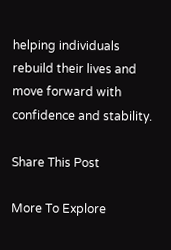helping individuals rebuild their lives and move forward with confidence and stability.

Share This Post

More To Explore